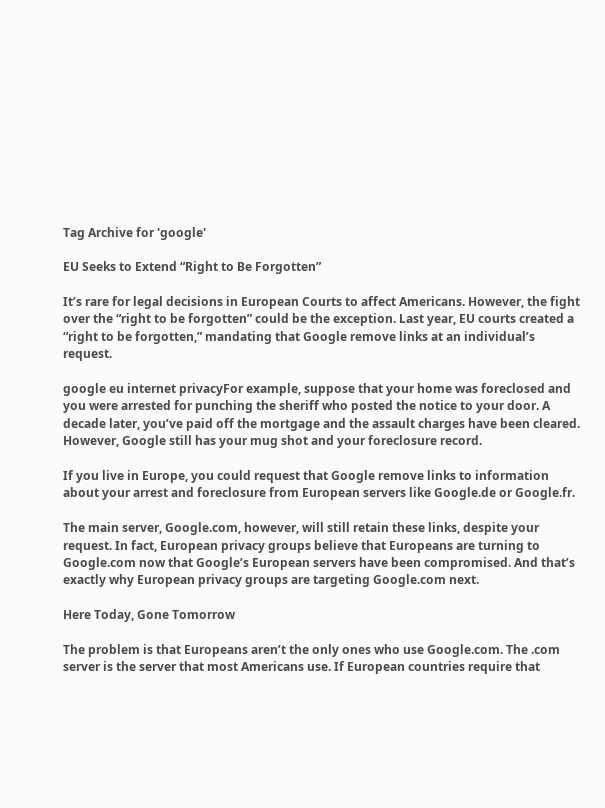Tag Archive for 'google'

EU Seeks to Extend “Right to Be Forgotten”

It’s rare for legal decisions in European Courts to affect Americans. However, the fight over the “right to be forgotten” could be the exception. Last year, EU courts created a “right to be forgotten,” mandating that Google remove links at an individual’s request.

google eu internet privacyFor example, suppose that your home was foreclosed and you were arrested for punching the sheriff who posted the notice to your door. A decade later, you’ve paid off the mortgage and the assault charges have been cleared. However, Google still has your mug shot and your foreclosure record.

If you live in Europe, you could request that Google remove links to information about your arrest and foreclosure from European servers like Google.de or Google.fr.

The main server, Google.com, however, will still retain these links, despite your request. In fact, European privacy groups believe that Europeans are turning to Google.com now that Google’s European servers have been compromised. And that’s exactly why European privacy groups are targeting Google.com next.

Here Today, Gone Tomorrow

The problem is that Europeans aren’t the only ones who use Google.com. The .com server is the server that most Americans use. If European countries require that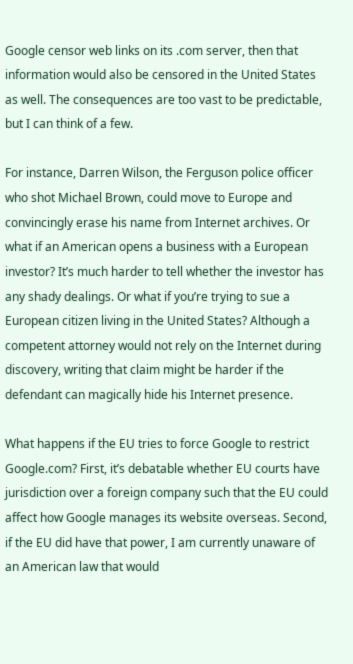Google censor web links on its .com server, then that information would also be censored in the United States as well. The consequences are too vast to be predictable, but I can think of a few.

For instance, Darren Wilson, the Ferguson police officer who shot Michael Brown, could move to Europe and convincingly erase his name from Internet archives. Or what if an American opens a business with a European investor? It’s much harder to tell whether the investor has any shady dealings. Or what if you’re trying to sue a European citizen living in the United States? Although a competent attorney would not rely on the Internet during discovery, writing that claim might be harder if the defendant can magically hide his Internet presence.

What happens if the EU tries to force Google to restrict Google.com? First, it’s debatable whether EU courts have jurisdiction over a foreign company such that the EU could affect how Google manages its website overseas. Second, if the EU did have that power, I am currently unaware of an American law that would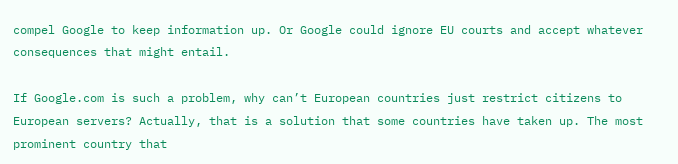compel Google to keep information up. Or Google could ignore EU courts and accept whatever consequences that might entail.

If Google.com is such a problem, why can’t European countries just restrict citizens to European servers? Actually, that is a solution that some countries have taken up. The most prominent country that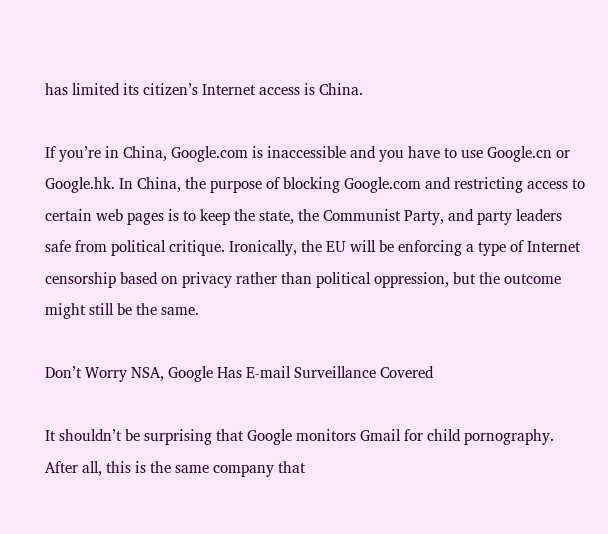has limited its citizen’s Internet access is China.

If you’re in China, Google.com is inaccessible and you have to use Google.cn or Google.hk. In China, the purpose of blocking Google.com and restricting access to certain web pages is to keep the state, the Communist Party, and party leaders safe from political critique. Ironically, the EU will be enforcing a type of Internet censorship based on privacy rather than political oppression, but the outcome might still be the same.

Don’t Worry NSA, Google Has E-mail Surveillance Covered

It shouldn’t be surprising that Google monitors Gmail for child pornography. After all, this is the same company that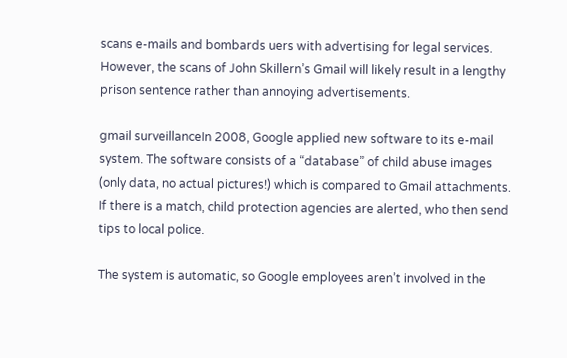scans e-mails and bombards uers with advertising for legal services. However, the scans of John Skillern’s Gmail will likely result in a lengthy prison sentence rather than annoying advertisements.

gmail surveillanceIn 2008, Google applied new software to its e-mail system. The software consists of a “database” of child abuse images (only data, no actual pictures!) which is compared to Gmail attachments. If there is a match, child protection agencies are alerted, who then send tips to local police.

The system is automatic, so Google employees aren’t involved in the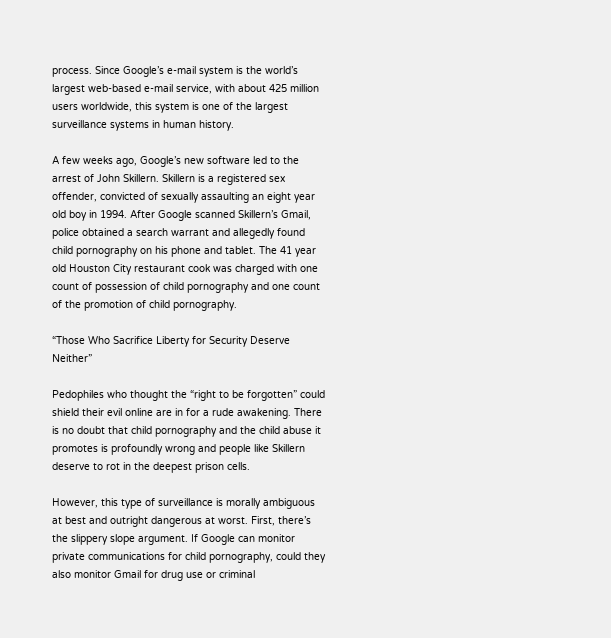process. Since Google’s e-mail system is the world’s largest web-based e-mail service, with about 425 million users worldwide, this system is one of the largest surveillance systems in human history.

A few weeks ago, Google’s new software led to the arrest of John Skillern. Skillern is a registered sex offender, convicted of sexually assaulting an eight year old boy in 1994. After Google scanned Skillern’s Gmail, police obtained a search warrant and allegedly found child pornography on his phone and tablet. The 41 year old Houston City restaurant cook was charged with one count of possession of child pornography and one count of the promotion of child pornography.

“Those Who Sacrifice Liberty for Security Deserve Neither”

Pedophiles who thought the “right to be forgotten” could shield their evil online are in for a rude awakening. There is no doubt that child pornography and the child abuse it promotes is profoundly wrong and people like Skillern deserve to rot in the deepest prison cells.

However, this type of surveillance is morally ambiguous at best and outright dangerous at worst. First, there’s the slippery slope argument. If Google can monitor private communications for child pornography, could they also monitor Gmail for drug use or criminal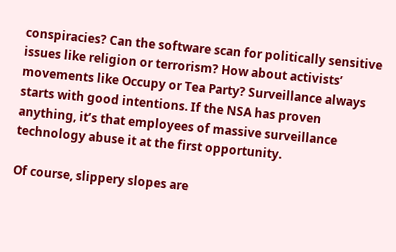conspiracies? Can the software scan for politically sensitive issues like religion or terrorism? How about activists’ movements like Occupy or Tea Party? Surveillance always starts with good intentions. If the NSA has proven anything, it’s that employees of massive surveillance technology abuse it at the first opportunity.

Of course, slippery slopes are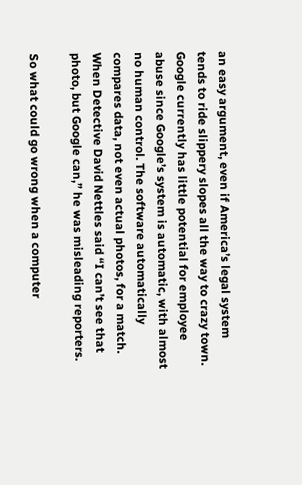an easy argument, even if America’s legal system tends to ride slippery slopes all the way to crazy town. Google currently has little potential for employee abuse since Google’s system is automatic, with almost no human control. The software automatically compares data, not even actual photos, for a match. When Detective David Nettles said “I can’t see that photo, but Google can,” he was misleading reporters.

So what could go wrong when a computer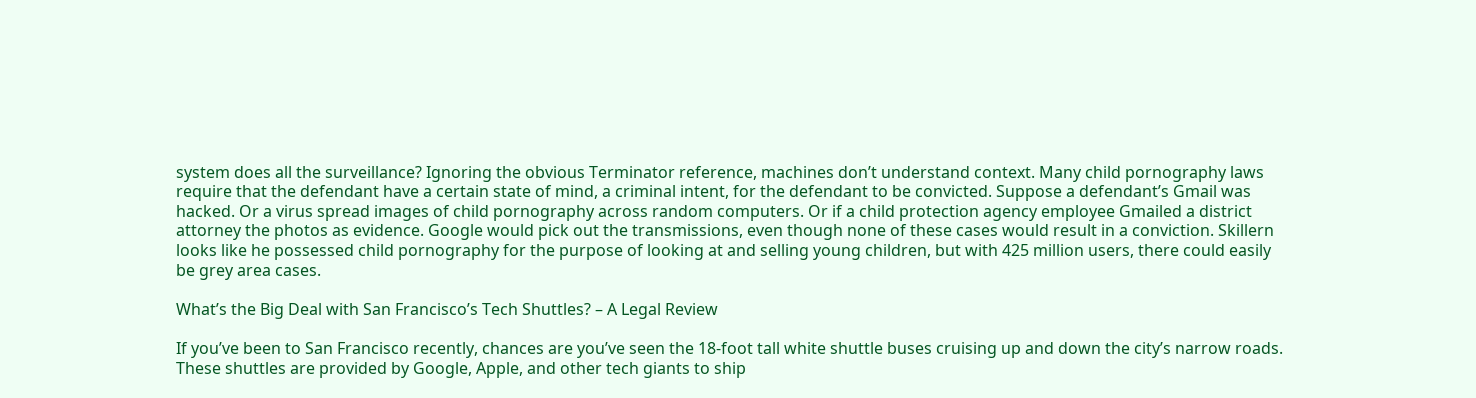system does all the surveillance? Ignoring the obvious Terminator reference, machines don’t understand context. Many child pornography laws require that the defendant have a certain state of mind, a criminal intent, for the defendant to be convicted. Suppose a defendant’s Gmail was hacked. Or a virus spread images of child pornography across random computers. Or if a child protection agency employee Gmailed a district attorney the photos as evidence. Google would pick out the transmissions, even though none of these cases would result in a conviction. Skillern looks like he possessed child pornography for the purpose of looking at and selling young children, but with 425 million users, there could easily be grey area cases.

What’s the Big Deal with San Francisco’s Tech Shuttles? – A Legal Review

If you’ve been to San Francisco recently, chances are you’ve seen the 18-foot tall white shuttle buses cruising up and down the city’s narrow roads. These shuttles are provided by Google, Apple, and other tech giants to ship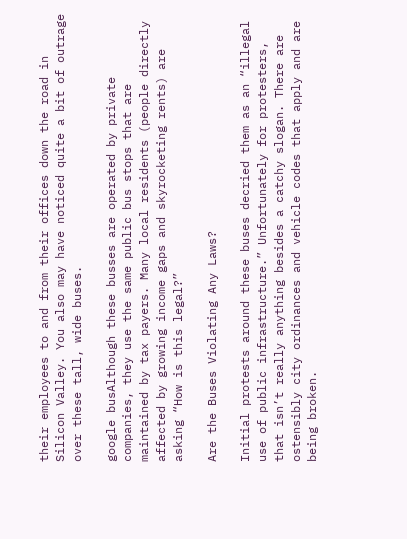their employees to and from their offices down the road in Silicon Valley. You also may have noticed quite a bit of outrage over these tall, wide buses.

google busAlthough these busses are operated by private companies, they use the same public bus stops that are maintained by tax payers. Many local residents (people directly affected by growing income gaps and skyrocketing rents) are asking “How is this legal?”

Are the Buses Violating Any Laws?

Initial protests around these buses decried them as an “illegal use of public infrastructure.” Unfortunately for protesters, that isn’t really anything besides a catchy slogan. There are ostensibly city ordinances and vehicle codes that apply and are being broken.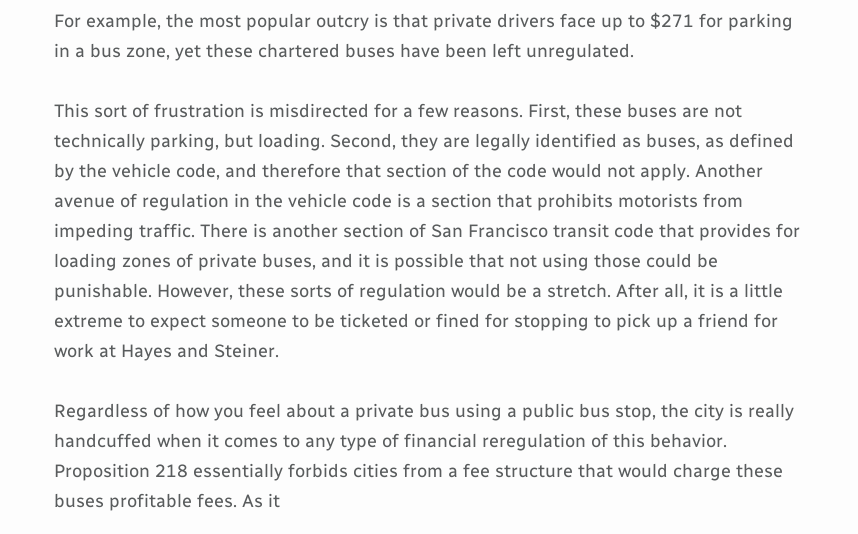For example, the most popular outcry is that private drivers face up to $271 for parking in a bus zone, yet these chartered buses have been left unregulated.

This sort of frustration is misdirected for a few reasons. First, these buses are not technically parking, but loading. Second, they are legally identified as buses, as defined by the vehicle code, and therefore that section of the code would not apply. Another avenue of regulation in the vehicle code is a section that prohibits motorists from impeding traffic. There is another section of San Francisco transit code that provides for loading zones of private buses, and it is possible that not using those could be punishable. However, these sorts of regulation would be a stretch. After all, it is a little extreme to expect someone to be ticketed or fined for stopping to pick up a friend for work at Hayes and Steiner.

Regardless of how you feel about a private bus using a public bus stop, the city is really handcuffed when it comes to any type of financial reregulation of this behavior. Proposition 218 essentially forbids cities from a fee structure that would charge these buses profitable fees. As it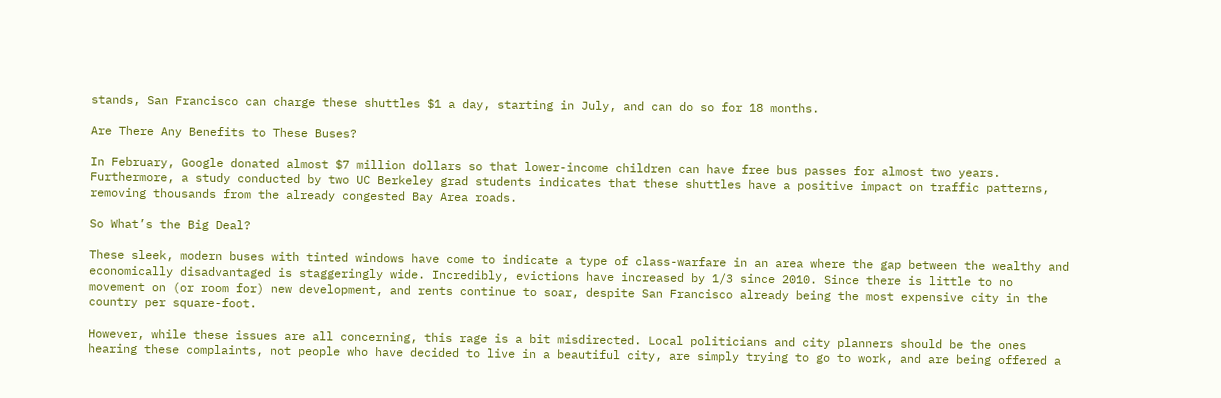stands, San Francisco can charge these shuttles $1 a day, starting in July, and can do so for 18 months.

Are There Any Benefits to These Buses?

In February, Google donated almost $7 million dollars so that lower-income children can have free bus passes for almost two years. Furthermore, a study conducted by two UC Berkeley grad students indicates that these shuttles have a positive impact on traffic patterns, removing thousands from the already congested Bay Area roads.

So What’s the Big Deal?

These sleek, modern buses with tinted windows have come to indicate a type of class-warfare in an area where the gap between the wealthy and economically disadvantaged is staggeringly wide. Incredibly, evictions have increased by 1/3 since 2010. Since there is little to no movement on (or room for) new development, and rents continue to soar, despite San Francisco already being the most expensive city in the country per square-foot.

However, while these issues are all concerning, this rage is a bit misdirected. Local politicians and city planners should be the ones hearing these complaints, not people who have decided to live in a beautiful city, are simply trying to go to work, and are being offered a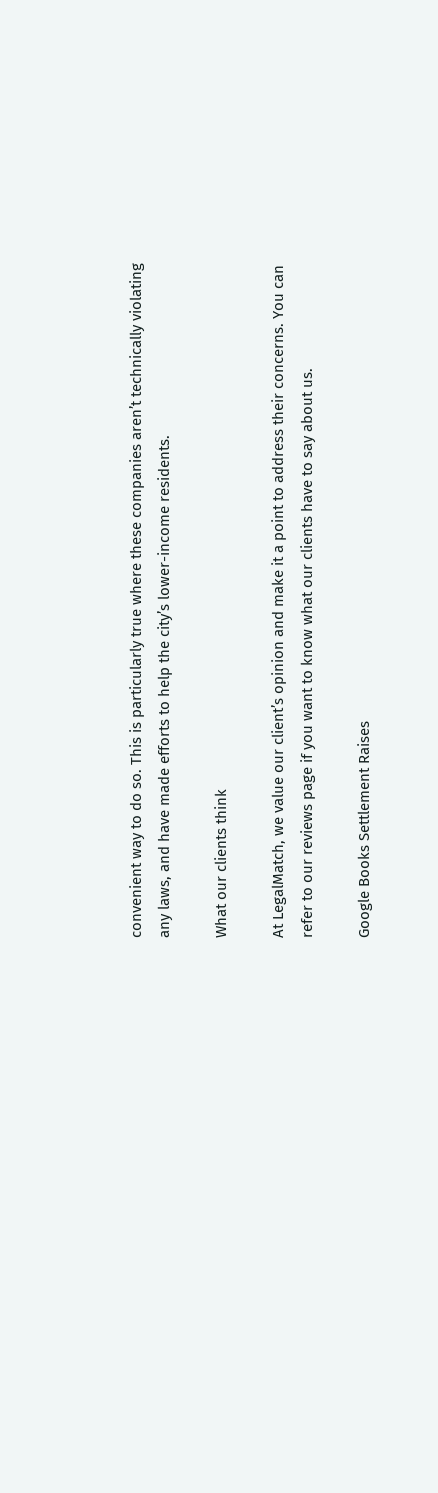convenient way to do so. This is particularly true where these companies aren’t technically violating any laws, and have made efforts to help the city’s lower-income residents.

What our clients think

At LegalMatch, we value our client’s opinion and make it a point to address their concerns. You can refer to our reviews page if you want to know what our clients have to say about us.

Google Books Settlement Raises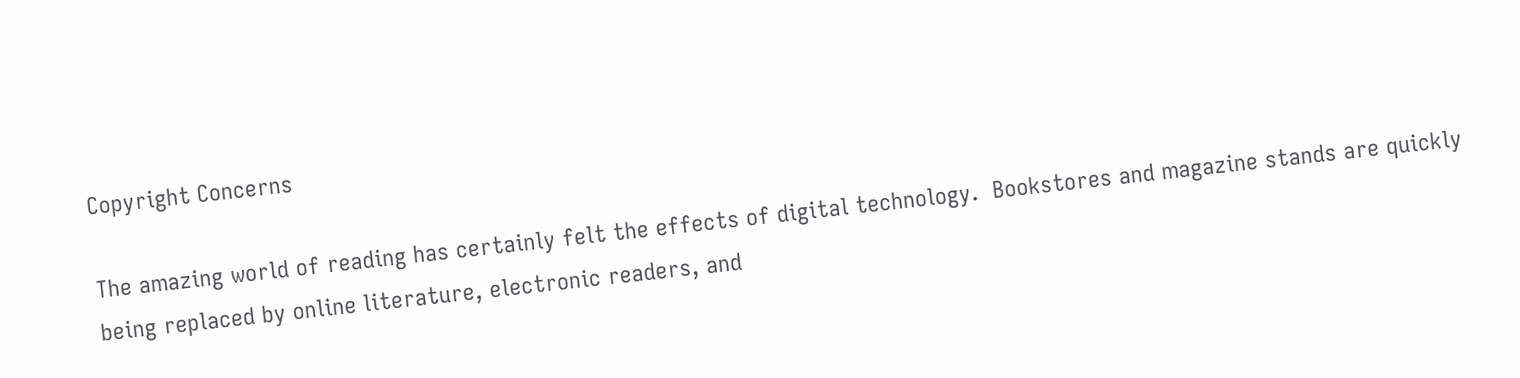Copyright Concerns

The amazing world of reading has certainly felt the effects of digital technology.  Bookstores and magazine stands are quickly being replaced by online literature, electronic readers, and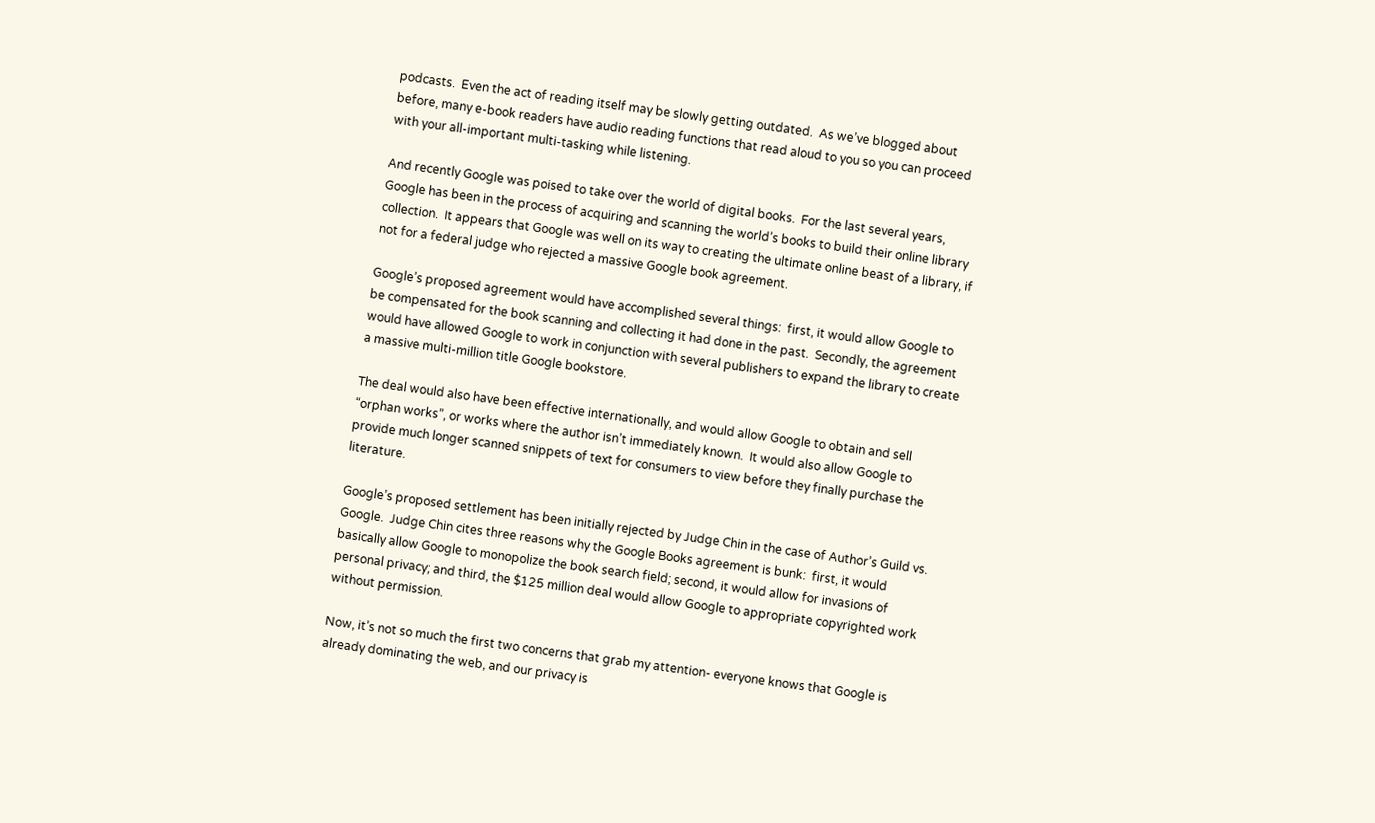podcasts.  Even the act of reading itself may be slowly getting outdated.  As we’ve blogged about before, many e-book readers have audio reading functions that read aloud to you so you can proceed with your all-important multi-tasking while listening.

And recently Google was poised to take over the world of digital books.  For the last several years, Google has been in the process of acquiring and scanning the world’s books to build their online library collection.  It appears that Google was well on its way to creating the ultimate online beast of a library, if not for a federal judge who rejected a massive Google book agreement.

Google’s proposed agreement would have accomplished several things:  first, it would allow Google to be compensated for the book scanning and collecting it had done in the past.  Secondly, the agreement would have allowed Google to work in conjunction with several publishers to expand the library to create a massive multi-million title Google bookstore.

The deal would also have been effective internationally, and would allow Google to obtain and sell “orphan works”, or works where the author isn’t immediately known.  It would also allow Google to provide much longer scanned snippets of text for consumers to view before they finally purchase the literature.

Google’s proposed settlement has been initially rejected by Judge Chin in the case of Author’s Guild vs. Google.  Judge Chin cites three reasons why the Google Books agreement is bunk:  first, it would basically allow Google to monopolize the book search field; second, it would allow for invasions of personal privacy; and third, the $125 million deal would allow Google to appropriate copyrighted work without permission.

Now, it’s not so much the first two concerns that grab my attention- everyone knows that Google is already dominating the web, and our privacy is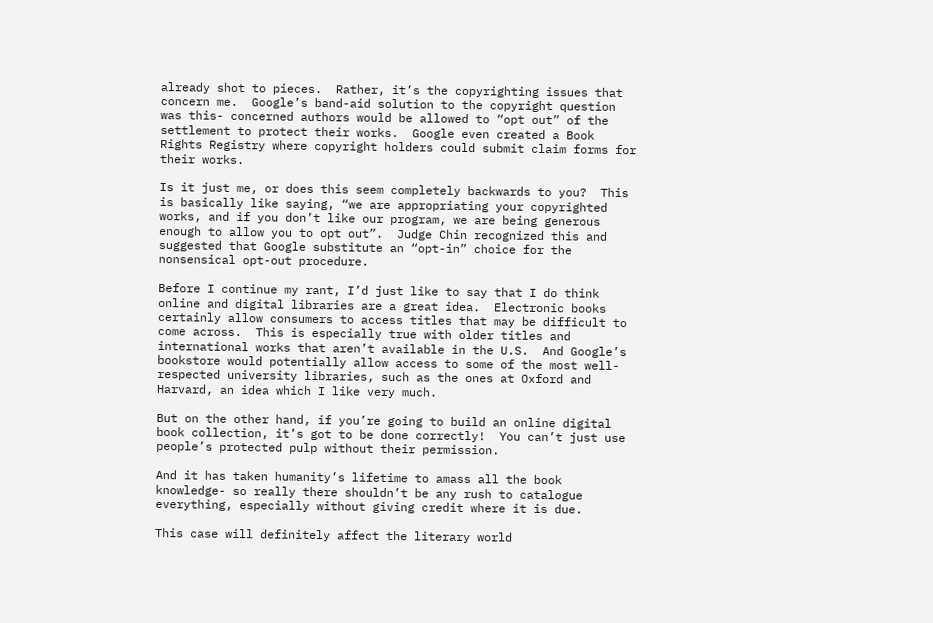already shot to pieces.  Rather, it’s the copyrighting issues that concern me.  Google’s band-aid solution to the copyright question was this- concerned authors would be allowed to “opt out” of the settlement to protect their works.  Google even created a Book Rights Registry where copyright holders could submit claim forms for their works.

Is it just me, or does this seem completely backwards to you?  This is basically like saying, “we are appropriating your copyrighted works, and if you don’t like our program, we are being generous enough to allow you to opt out”.  Judge Chin recognized this and suggested that Google substitute an “opt-in” choice for the nonsensical opt-out procedure.

Before I continue my rant, I’d just like to say that I do think online and digital libraries are a great idea.  Electronic books certainly allow consumers to access titles that may be difficult to come across.  This is especially true with older titles and international works that aren’t available in the U.S.  And Google’s bookstore would potentially allow access to some of the most well-respected university libraries, such as the ones at Oxford and Harvard, an idea which I like very much.

But on the other hand, if you’re going to build an online digital book collection, it’s got to be done correctly!  You can’t just use people’s protected pulp without their permission.

And it has taken humanity’s lifetime to amass all the book knowledge- so really there shouldn’t be any rush to catalogue everything, especially without giving credit where it is due.

This case will definitely affect the literary world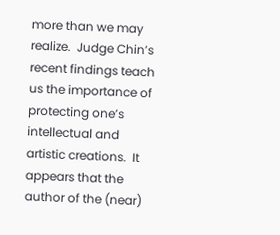more than we may realize.  Judge Chin’s recent findings teach us the importance of protecting one’s intellectual and artistic creations.  It appears that the author of the (near)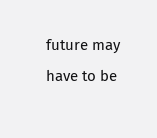future may have to be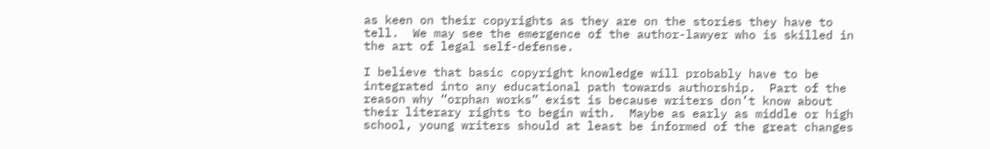as keen on their copyrights as they are on the stories they have to tell.  We may see the emergence of the author-lawyer who is skilled in the art of legal self-defense.

I believe that basic copyright knowledge will probably have to be integrated into any educational path towards authorship.  Part of the reason why “orphan works” exist is because writers don’t know about their literary rights to begin with.  Maybe as early as middle or high school, young writers should at least be informed of the great changes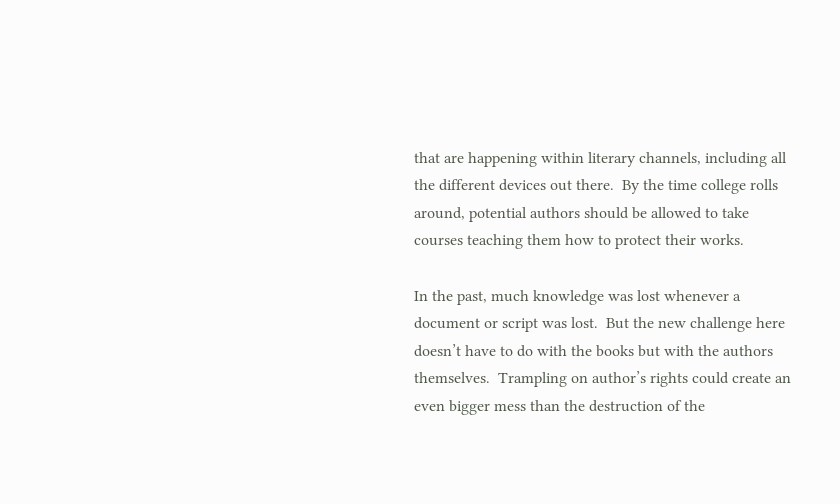that are happening within literary channels, including all the different devices out there.  By the time college rolls around, potential authors should be allowed to take courses teaching them how to protect their works.

In the past, much knowledge was lost whenever a document or script was lost.  But the new challenge here doesn’t have to do with the books but with the authors themselves.  Trampling on author’s rights could create an even bigger mess than the destruction of the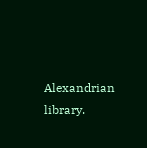Alexandrian library.